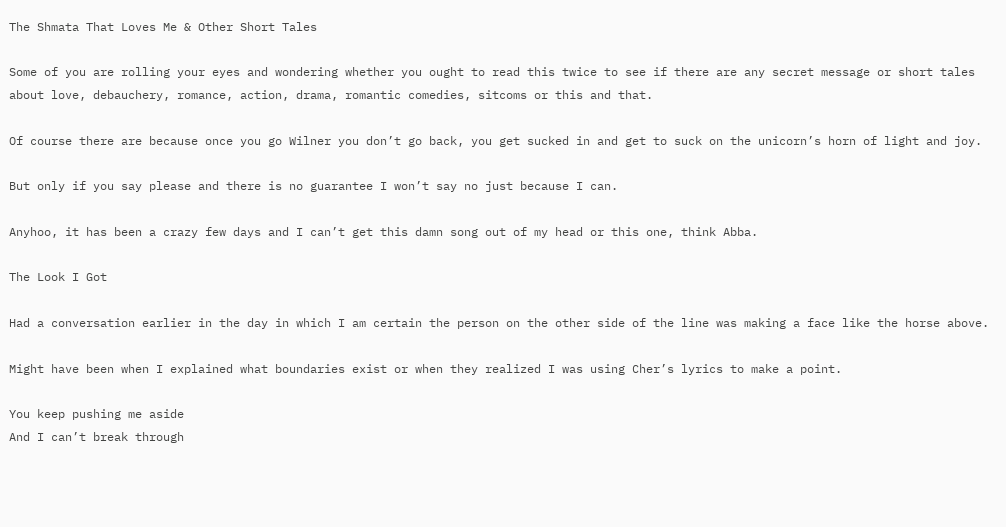The Shmata That Loves Me & Other Short Tales

Some of you are rolling your eyes and wondering whether you ought to read this twice to see if there are any secret message or short tales about love, debauchery, romance, action, drama, romantic comedies, sitcoms or this and that.

Of course there are because once you go Wilner you don’t go back, you get sucked in and get to suck on the unicorn’s horn of light and joy.

But only if you say please and there is no guarantee I won’t say no just because I can.

Anyhoo, it has been a crazy few days and I can’t get this damn song out of my head or this one, think Abba.

The Look I Got

Had a conversation earlier in the day in which I am certain the person on the other side of the line was making a face like the horse above.

Might have been when I explained what boundaries exist or when they realized I was using Cher’s lyrics to make a point.

You keep pushing me aside
And I can’t break through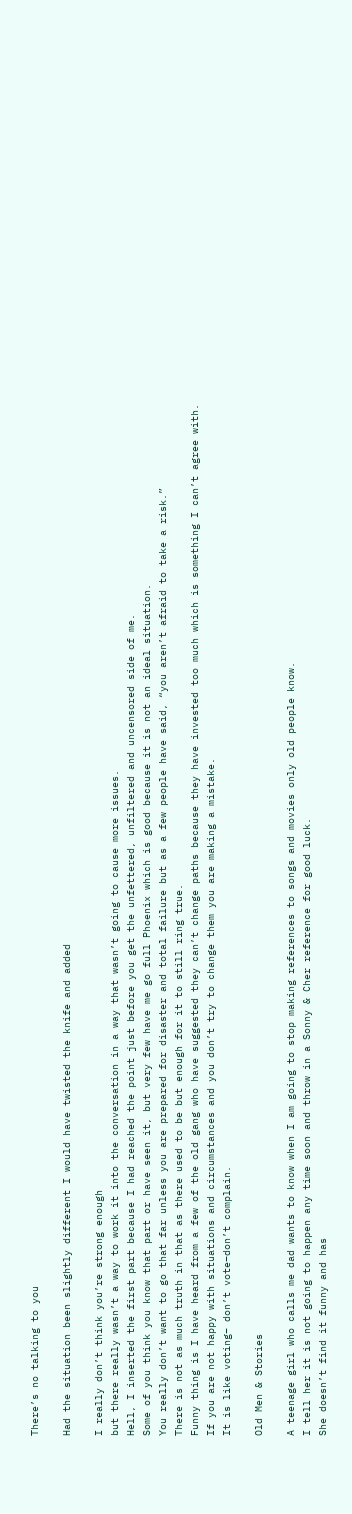There’s no talking to you

Had the situation been slightly different I would have twisted the knife and added

I really don’t think you’re strong enough
but there really wasn’t a way to work it into the conversation in a way that wasn’t going to cause more issues.
Hell, I inserted the first part because I had reached the point just before you get the unfettered, unfiltered and uncensored side of me.
Some of you think you know that part or have seen it, but very few have me go full Phoenix which is good because it is not an ideal situation.
You really don’t want to go that far unless you are prepared for disaster and total failure but as a few people have said, “you aren’t afraid to take a risk.”
There is not as much truth in that as there used to be but enough for it to still ring true.
Funny thing is I have heard from a few of the old gang who have suggested they can’t change paths because they have invested too much which is something I can’t agree with.
If you are not happy with situations and circumstances and you don’t try to change them you are making a mistake.
It is like voting– don’t vote–don’t complain.

Old Men & Stories

A teenage girl who calls me dad wants to know when I am going to stop making references to songs and movies only old people know.
I tell her it is not going to happen any time soon and throw in a Sonny & Cher reference for good luck.
She doesn’t find it funny and has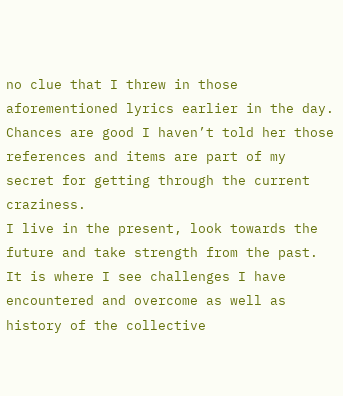no clue that I threw in those aforementioned lyrics earlier in the day.
Chances are good I haven’t told her those references and items are part of my secret for getting through the current craziness.
I live in the present, look towards the future and take strength from the past. It is where I see challenges I have encountered and overcome as well as history of the collective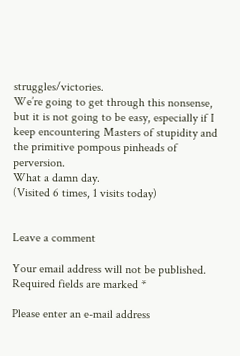struggles/victories.
We’re going to get through this nonsense, but it is not going to be easy, especially if I keep encountering Masters of stupidity and the primitive pompous pinheads of perversion.
What a damn day.
(Visited 6 times, 1 visits today)


Leave a comment

Your email address will not be published. Required fields are marked *

Please enter an e-mail address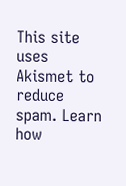This site uses Akismet to reduce spam. Learn how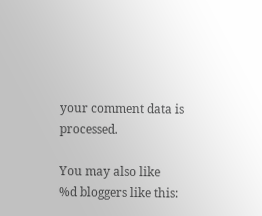your comment data is processed.

You may also like
%d bloggers like this: